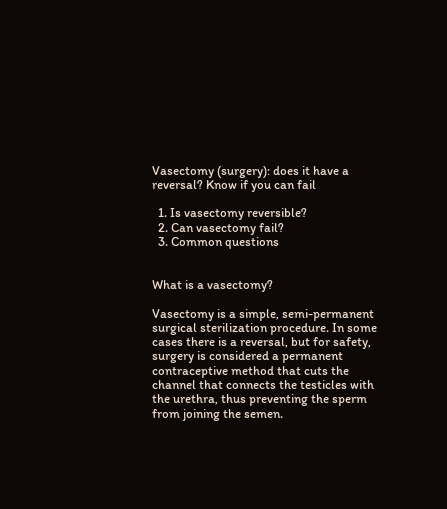Vasectomy (surgery): does it have a reversal? Know if you can fail

  1. Is vasectomy reversible?
  2. Can vasectomy fail?
  3. Common questions


What is a vasectomy?

Vasectomy is a simple, semi-permanent surgical sterilization procedure. In some cases there is a reversal, but for safety, surgery is considered a permanent contraceptive method that cuts the channel that connects the testicles with the urethra, thus preventing the sperm from joining the semen.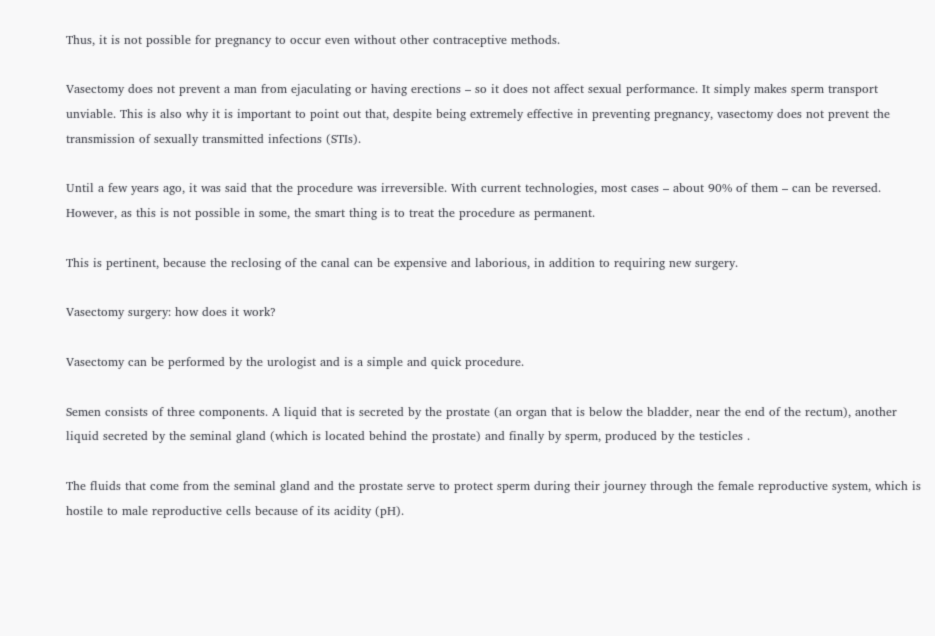Thus, it is not possible for pregnancy to occur even without other contraceptive methods.

Vasectomy does not prevent a man from ejaculating or having erections – so it does not affect sexual performance. It simply makes sperm transport unviable. This is also why it is important to point out that, despite being extremely effective in preventing pregnancy, vasectomy does not prevent the transmission of sexually transmitted infections (STIs).

Until a few years ago, it was said that the procedure was irreversible. With current technologies, most cases – about 90% of them – can be reversed. However, as this is not possible in some, the smart thing is to treat the procedure as permanent.

This is pertinent, because the reclosing of the canal can be expensive and laborious, in addition to requiring new surgery.

Vasectomy surgery: how does it work?

Vasectomy can be performed by the urologist and is a simple and quick procedure.

Semen consists of three components. A liquid that is secreted by the prostate (an organ that is below the bladder, near the end of the rectum), another liquid secreted by the seminal gland (which is located behind the prostate) and finally by sperm, produced by the testicles .

The fluids that come from the seminal gland and the prostate serve to protect sperm during their journey through the female reproductive system, which is hostile to male reproductive cells because of its acidity (pH).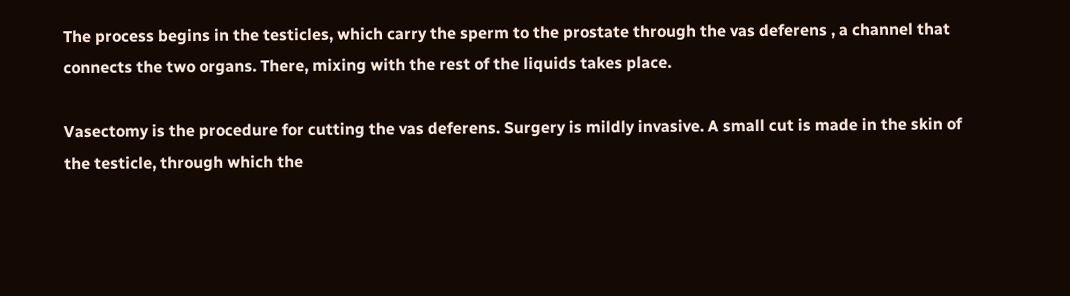The process begins in the testicles, which carry the sperm to the prostate through the vas deferens , a channel that connects the two organs. There, mixing with the rest of the liquids takes place.

Vasectomy is the procedure for cutting the vas deferens. Surgery is mildly invasive. A small cut is made in the skin of the testicle, through which the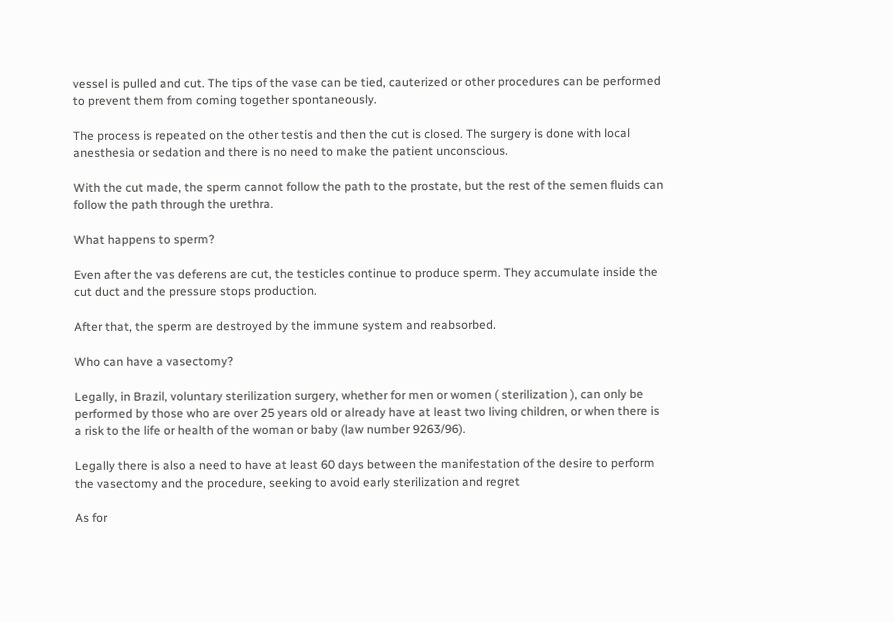vessel is pulled and cut. The tips of the vase can be tied, cauterized or other procedures can be performed to prevent them from coming together spontaneously.

The process is repeated on the other testis and then the cut is closed. The surgery is done with local anesthesia or sedation and there is no need to make the patient unconscious.

With the cut made, the sperm cannot follow the path to the prostate, but the rest of the semen fluids can follow the path through the urethra.

What happens to sperm?

Even after the vas deferens are cut, the testicles continue to produce sperm. They accumulate inside the cut duct and the pressure stops production.

After that, the sperm are destroyed by the immune system and reabsorbed.

Who can have a vasectomy?

Legally, in Brazil, voluntary sterilization surgery, whether for men or women ( sterilization ), can only be performed by those who are over 25 years old or already have at least two living children, or when there is a risk to the life or health of the woman or baby (law number 9263/96).

Legally there is also a need to have at least 60 days between the manifestation of the desire to perform the vasectomy and the procedure, seeking to avoid early sterilization and regret

As for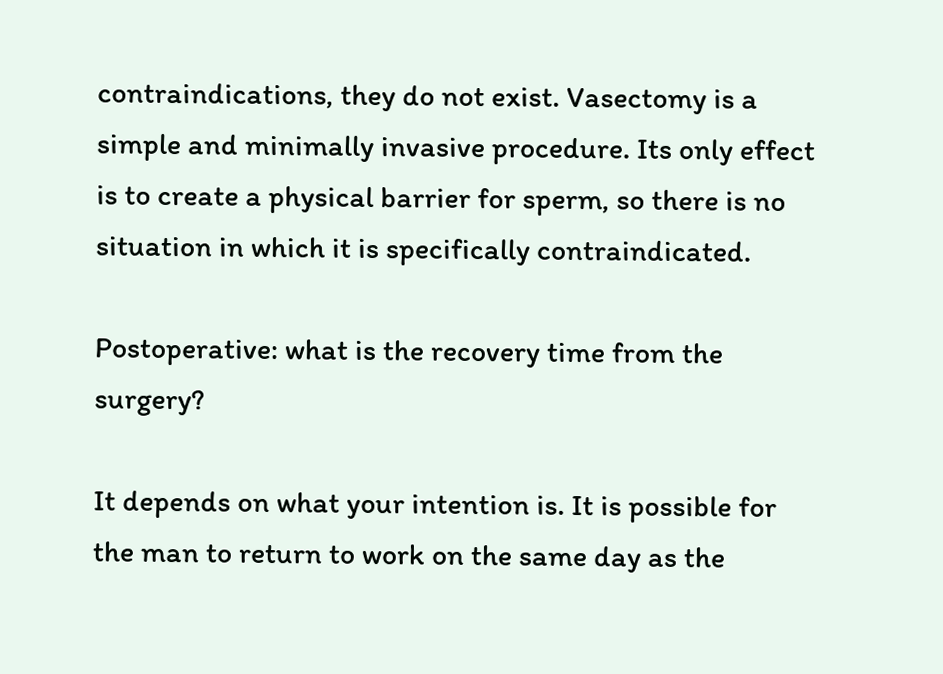contraindications, they do not exist. Vasectomy is a simple and minimally invasive procedure. Its only effect is to create a physical barrier for sperm, so there is no situation in which it is specifically contraindicated.

Postoperative: what is the recovery time from the surgery?

It depends on what your intention is. It is possible for the man to return to work on the same day as the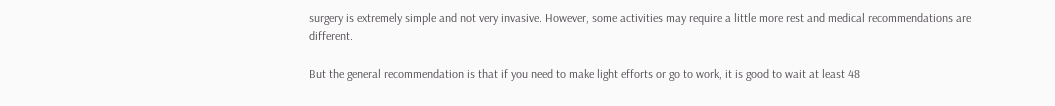surgery is extremely simple and not very invasive. However, some activities may require a little more rest and medical recommendations are different.

But the general recommendation is that if you need to make light efforts or go to work, it is good to wait at least 48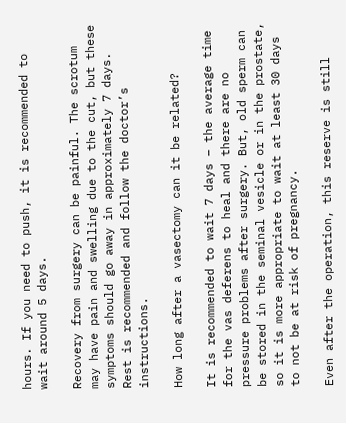hours. If you need to push, it is recommended to wait around 5 days.

Recovery from surgery can be painful. The scrotum may have pain and swelling due to the cut, but these symptoms should go away in approximately 7 days. Rest is recommended and follow the doctor’s instructions.

How long after a vasectomy can it be related?

It is recommended to wait 7 days – the average time for the vas deferens to heal and there are no pressure problems after surgery. But, old sperm can be stored in the seminal vesicle or in the prostate, so it is more appropriate to wait at least 30 days to not be at risk of pregnancy.

Even after the operation, this reserve is still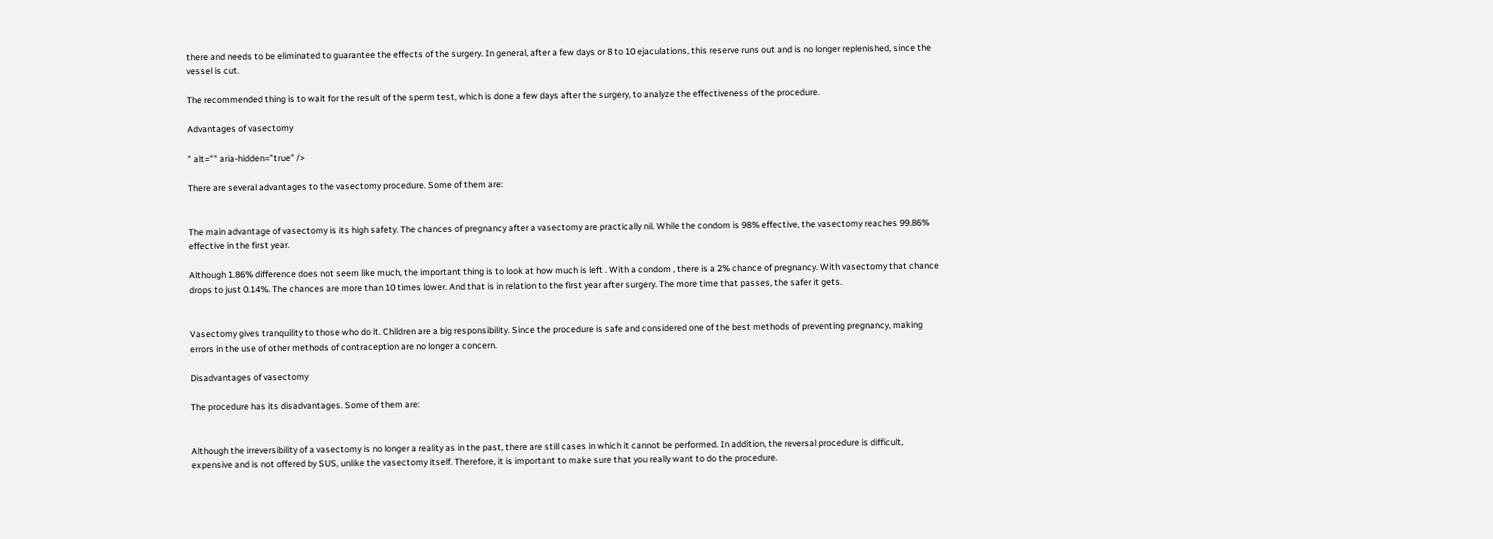there and needs to be eliminated to guarantee the effects of the surgery. In general, after a few days or 8 to 10 ejaculations, this reserve runs out and is no longer replenished, since the vessel is cut.

The recommended thing is to wait for the result of the sperm test, which is done a few days after the surgery, to analyze the effectiveness of the procedure.

Advantages of vasectomy

” alt=”” aria-hidden=”true” />

There are several advantages to the vasectomy procedure. Some of them are:


The main advantage of vasectomy is its high safety. The chances of pregnancy after a vasectomy are practically nil. While the condom is 98% effective, the vasectomy reaches 99.86% effective in the first year.

Although 1.86% difference does not seem like much, the important thing is to look at how much is left . With a condom , there is a 2% chance of pregnancy. With vasectomy that chance drops to just 0.14%. The chances are more than 10 times lower. And that is in relation to the first year after surgery. The more time that passes, the safer it gets.


Vasectomy gives tranquility to those who do it. Children are a big responsibility. Since the procedure is safe and considered one of the best methods of preventing pregnancy, making errors in the use of other methods of contraception are no longer a concern.

Disadvantages of vasectomy

The procedure has its disadvantages. Some of them are:


Although the irreversibility of a vasectomy is no longer a reality as in the past, there are still cases in which it cannot be performed. In addition, the reversal procedure is difficult, expensive and is not offered by SUS, unlike the vasectomy itself. Therefore, it is important to make sure that you really want to do the procedure.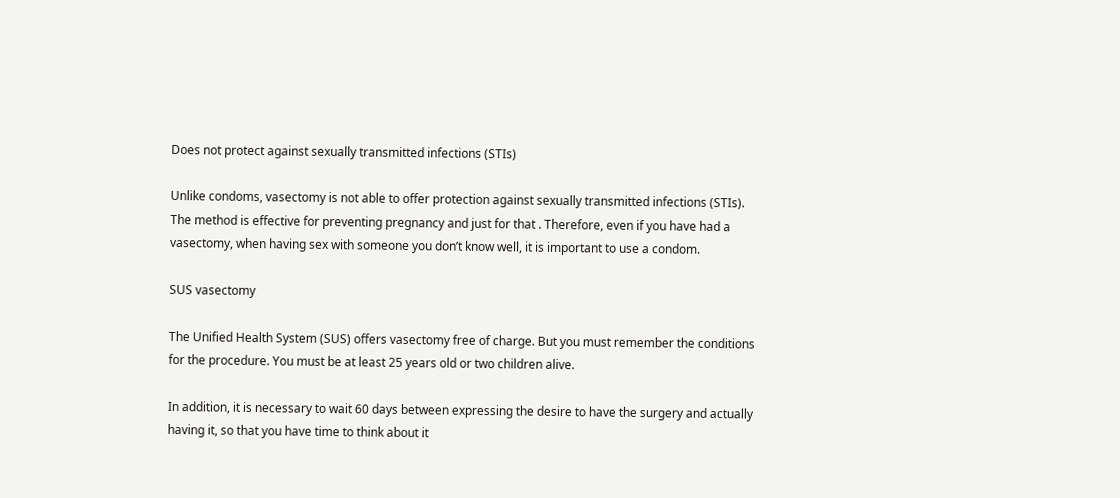Does not protect against sexually transmitted infections (STIs)

Unlike condoms, vasectomy is not able to offer protection against sexually transmitted infections (STIs). The method is effective for preventing pregnancy and just for that . Therefore, even if you have had a vasectomy, when having sex with someone you don’t know well, it is important to use a condom.

SUS vasectomy

The Unified Health System (SUS) offers vasectomy free of charge. But you must remember the conditions for the procedure. You must be at least 25 years old or two children alive.

In addition, it is necessary to wait 60 days between expressing the desire to have the surgery and actually having it, so that you have time to think about it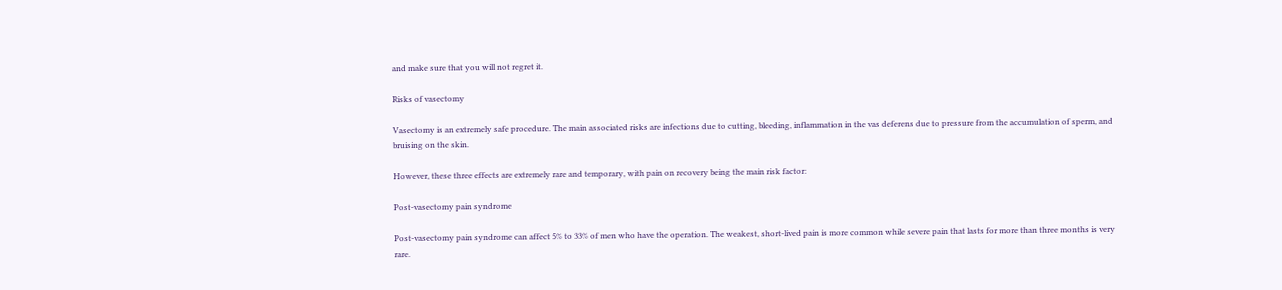and make sure that you will not regret it.

Risks of vasectomy

Vasectomy is an extremely safe procedure. The main associated risks are infections due to cutting, bleeding, inflammation in the vas deferens due to pressure from the accumulation of sperm, and bruising on the skin.

However, these three effects are extremely rare and temporary, with pain on recovery being the main risk factor:

Post-vasectomy pain syndrome

Post-vasectomy pain syndrome can affect 5% to 33% of men who have the operation. The weakest, short-lived pain is more common while severe pain that lasts for more than three months is very rare.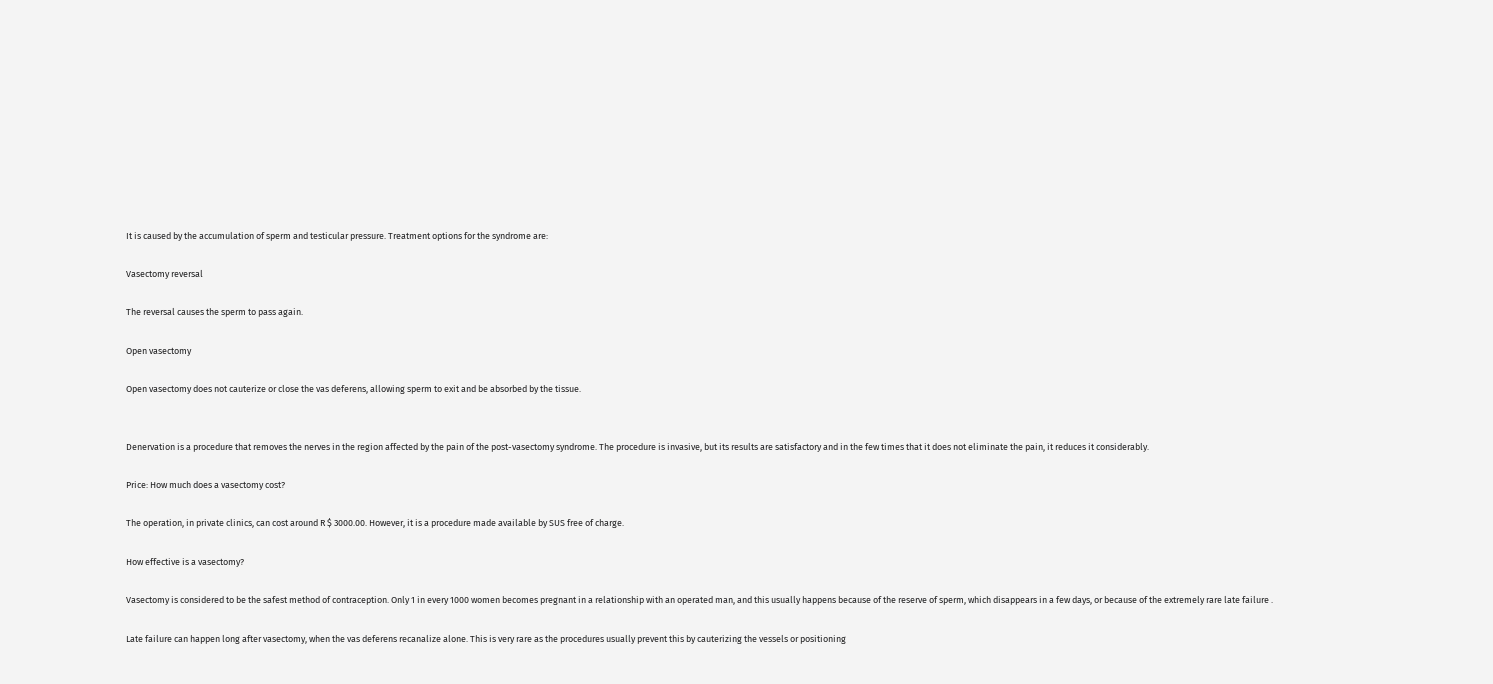It is caused by the accumulation of sperm and testicular pressure. Treatment options for the syndrome are:

Vasectomy reversal

The reversal causes the sperm to pass again.

Open vasectomy

Open vasectomy does not cauterize or close the vas deferens, allowing sperm to exit and be absorbed by the tissue.


Denervation is a procedure that removes the nerves in the region affected by the pain of the post-vasectomy syndrome. The procedure is invasive, but its results are satisfactory and in the few times that it does not eliminate the pain, it reduces it considerably.

Price: How much does a vasectomy cost?

The operation, in private clinics, can cost around R $ 3000.00. However, it is a procedure made available by SUS free of charge.

How effective is a vasectomy?

Vasectomy is considered to be the safest method of contraception. Only 1 in every 1000 women becomes pregnant in a relationship with an operated man, and this usually happens because of the reserve of sperm, which disappears in a few days, or because of the extremely rare late failure .

Late failure can happen long after vasectomy, when the vas deferens recanalize alone. This is very rare as the procedures usually prevent this by cauterizing the vessels or positioning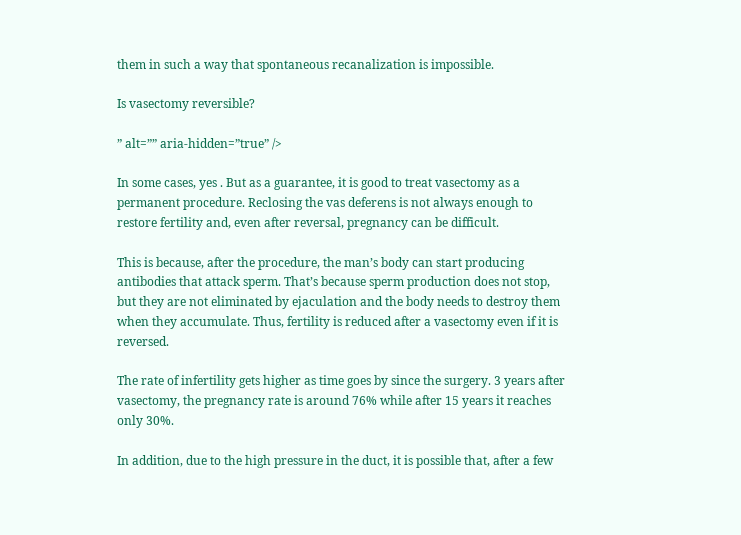them in such a way that spontaneous recanalization is impossible.

Is vasectomy reversible?

” alt=”” aria-hidden=”true” />

In some cases, yes . But as a guarantee, it is good to treat vasectomy as a permanent procedure. Reclosing the vas deferens is not always enough to restore fertility and, even after reversal, pregnancy can be difficult.

This is because, after the procedure, the man’s body can start producing antibodies that attack sperm. That’s because sperm production does not stop, but they are not eliminated by ejaculation and the body needs to destroy them when they accumulate. Thus, fertility is reduced after a vasectomy even if it is reversed.

The rate of infertility gets higher as time goes by since the surgery. 3 years after vasectomy, the pregnancy rate is around 76% while after 15 years it reaches only 30%.

In addition, due to the high pressure in the duct, it is possible that, after a few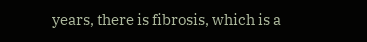years, there is fibrosis, which is a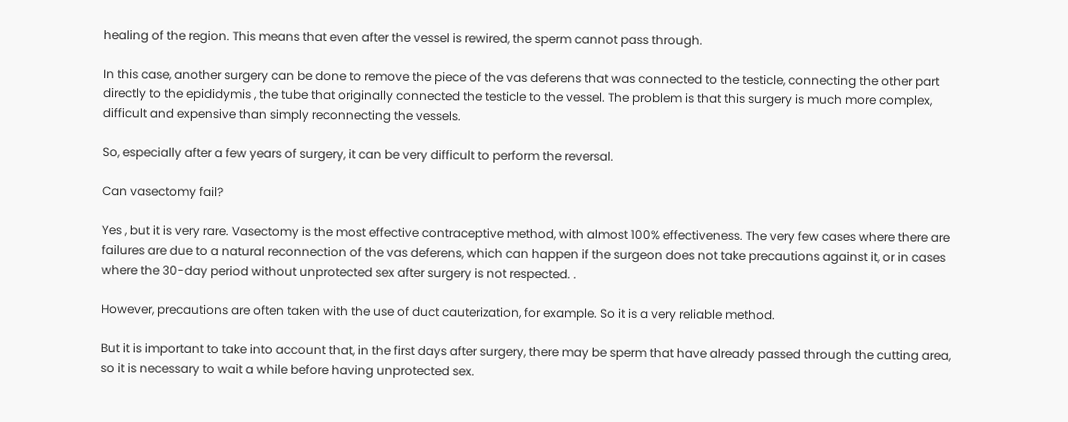healing of the region. This means that even after the vessel is rewired, the sperm cannot pass through.

In this case, another surgery can be done to remove the piece of the vas deferens that was connected to the testicle, connecting the other part directly to the epididymis , the tube that originally connected the testicle to the vessel. The problem is that this surgery is much more complex, difficult and expensive than simply reconnecting the vessels.

So, especially after a few years of surgery, it can be very difficult to perform the reversal.

Can vasectomy fail?

Yes , but it is very rare. Vasectomy is the most effective contraceptive method, with almost 100% effectiveness. The very few cases where there are failures are due to a natural reconnection of the vas deferens, which can happen if the surgeon does not take precautions against it, or in cases where the 30-day period without unprotected sex after surgery is not respected. .

However, precautions are often taken with the use of duct cauterization, for example. So it is a very reliable method.

But it is important to take into account that, in the first days after surgery, there may be sperm that have already passed through the cutting area, so it is necessary to wait a while before having unprotected sex.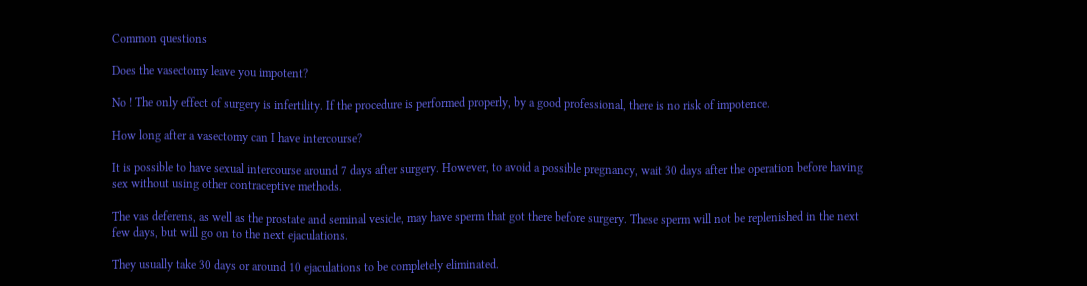Common questions

Does the vasectomy leave you impotent?

No ! The only effect of surgery is infertility. If the procedure is performed properly, by a good professional, there is no risk of impotence.

How long after a vasectomy can I have intercourse?

It is possible to have sexual intercourse around 7 days after surgery. However, to avoid a possible pregnancy, wait 30 days after the operation before having sex without using other contraceptive methods.

The vas deferens, as well as the prostate and seminal vesicle, may have sperm that got there before surgery. These sperm will not be replenished in the next few days, but will go on to the next ejaculations.

They usually take 30 days or around 10 ejaculations to be completely eliminated.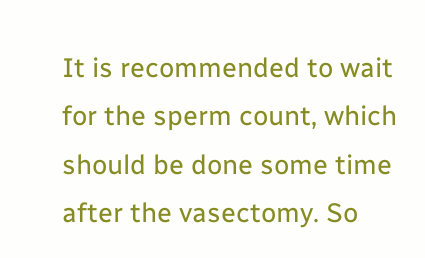It is recommended to wait for the sperm count, which should be done some time after the vasectomy. So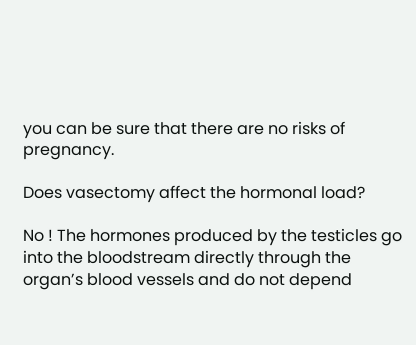you can be sure that there are no risks of pregnancy.

Does vasectomy affect the hormonal load?

No ! The hormones produced by the testicles go into the bloodstream directly through the organ’s blood vessels and do not depend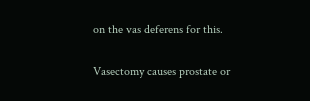on the vas deferens for this.

Vasectomy causes prostate or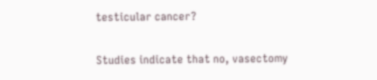testicular cancer?

Studies indicate that no, vasectomy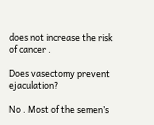does not increase the risk of cancer .

Does vasectomy prevent ejaculation?

No . Most of the semen’s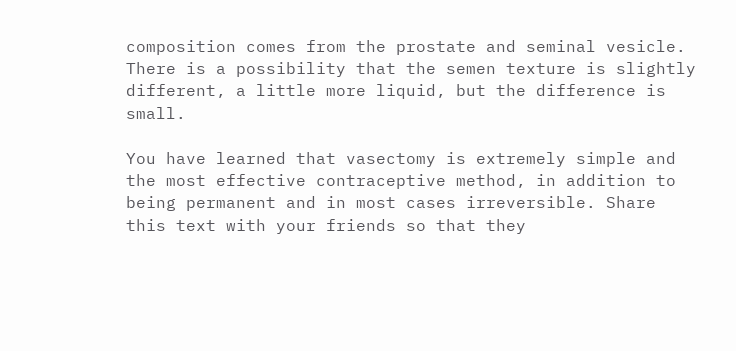composition comes from the prostate and seminal vesicle. There is a possibility that the semen texture is slightly different, a little more liquid, but the difference is small.

You have learned that vasectomy is extremely simple and the most effective contraceptive method, in addition to being permanent and in most cases irreversible. Share this text with your friends so that they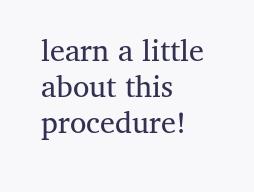learn a little about this procedure!